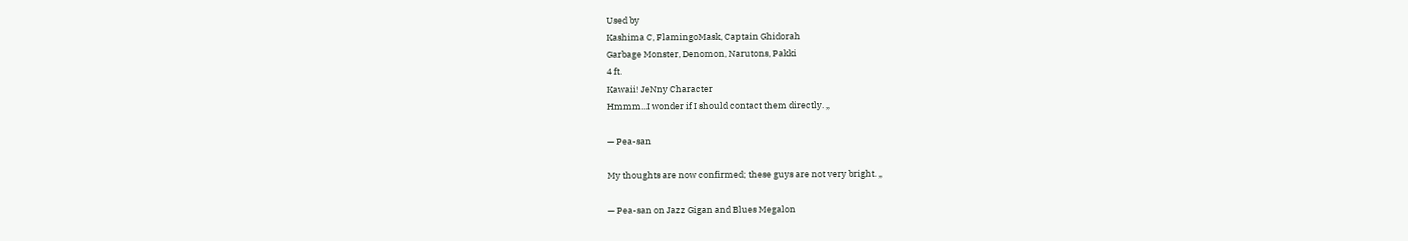Used by
Kashima C, FlamingoMask, Captain Ghidorah
Garbage Monster, Denomon, Narutons, Pakki
4 ft.
Kawaii! JeNny Character
Hmmm...I wonder if I should contact them directly. „

— Pea-san

My thoughts are now confirmed; these guys are not very bright. „

— Pea-san on Jazz Gigan and Blues Megalon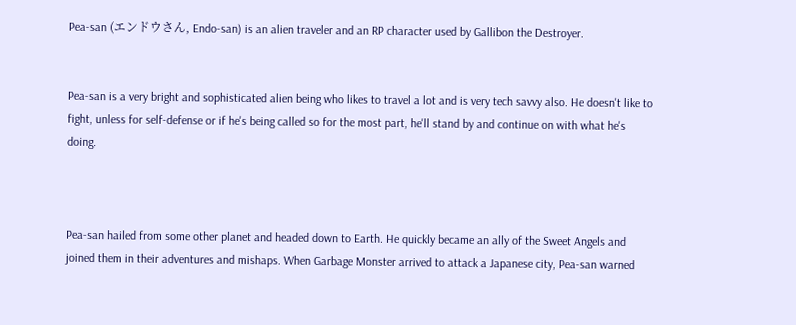Pea-san (エンドウさん, Endo-san) is an alien traveler and an RP character used by Gallibon the Destroyer.


Pea-san is a very bright and sophisticated alien being who likes to travel a lot and is very tech savvy also. He doesn't like to fight, unless for self-defense or if he's being called so for the most part, he'll stand by and continue on with what he's doing.



Pea-san hailed from some other planet and headed down to Earth. He quickly became an ally of the Sweet Angels and joined them in their adventures and mishaps. When Garbage Monster arrived to attack a Japanese city, Pea-san warned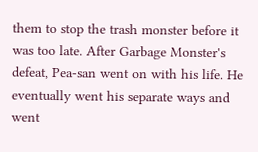them to stop the trash monster before it was too late. After Garbage Monster's defeat, Pea-san went on with his life. He eventually went his separate ways and went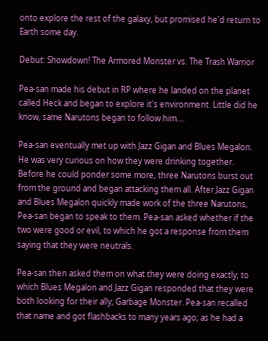onto explore the rest of the galaxy, but promised he'd return to Earth some day.

Debut: Showdown! The Armored Monster vs. The Trash Warrior

Pea-san made his debut in RP where he landed on the planet called Heck and began to explore it's environment. Little did he know, same Narutons began to follow him....

Pea-san eventually met up with Jazz Gigan and Blues Megalon. He was very curious on how they were drinking together. Before he could ponder some more, three Narutons burst out from the ground and began attacking them all. After Jazz Gigan and Blues Megalon quickly made work of the three Narutons, Pea-san began to speak to them. Pea-san asked whether if the two were good or evil, to which he got a response from them saying that they were neutrals.

Pea-san then asked them on what they were doing exactly; to which Blues Megalon and Jazz Gigan responded that they were both looking for their ally; Garbage Monster. Pea-san recalled that name and got flashbacks to many years ago; as he had a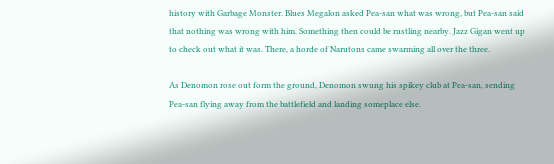history with Garbage Monster. Blues Megalon asked Pea-san what was wrong, but Pea-san said that nothing was wrong with him. Something then could be rustling nearby. Jazz Gigan went up to check out what it was. There, a horde of Narutons came swarming all over the three.

As Denomon rose out form the ground, Denomon swung his spikey club at Pea-san, sending Pea-san flying away from the battlefield and landing someplace else.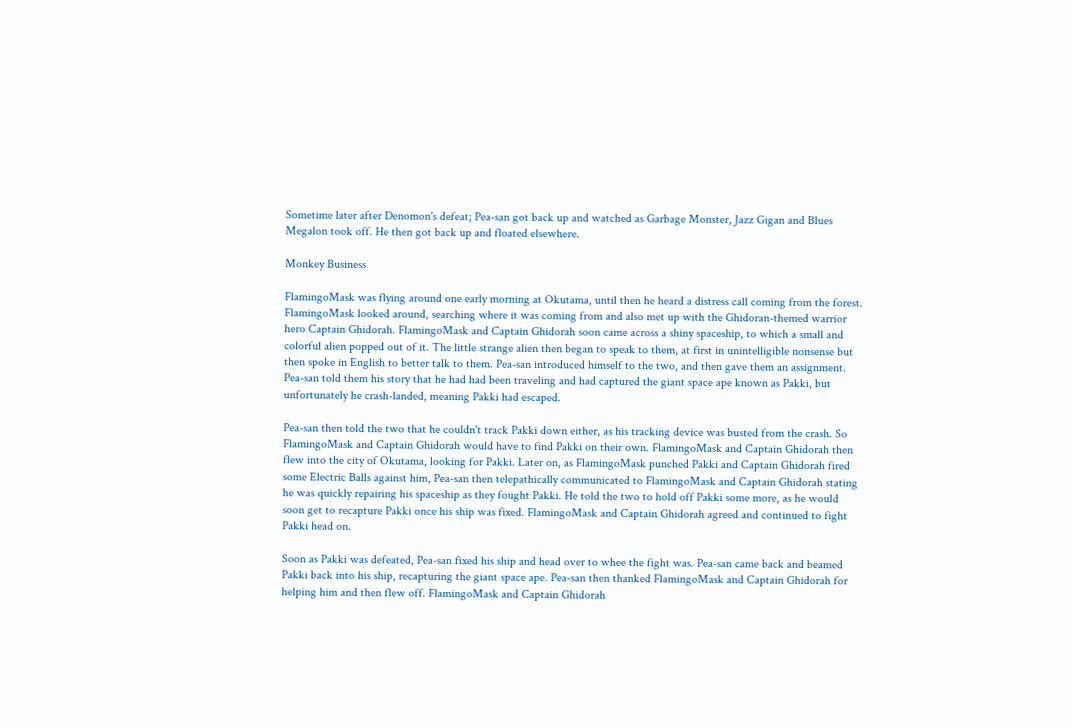Sometime later after Denomon's defeat; Pea-san got back up and watched as Garbage Monster, Jazz Gigan and Blues Megalon took off. He then got back up and floated elsewhere.

Monkey Business

FlamingoMask was flying around one early morning at Okutama, until then he heard a distress call coming from the forest. FlamingoMask looked around, searching where it was coming from and also met up with the Ghidoran-themed warrior hero Captain Ghidorah. FlamingoMask and Captain Ghidorah soon came across a shiny spaceship, to which a small and colorful alien popped out of it. The little strange alien then began to speak to them, at first in unintelligible nonsense but then spoke in English to better talk to them. Pea-san introduced himself to the two, and then gave them an assignment. Pea-san told them his story that he had had been traveling and had captured the giant space ape known as Pakki, but unfortunately he crash-landed, meaning Pakki had escaped.

Pea-san then told the two that he couldn't track Pakki down either, as his tracking device was busted from the crash. So FlamingoMask and Captain Ghidorah would have to find Pakki on their own. FlamingoMask and Captain Ghidorah then flew into the city of Okutama, looking for Pakki. Later on, as FlamingoMask punched Pakki and Captain Ghidorah fired some Electric Balls against him, Pea-san then telepathically communicated to FlamingoMask and Captain Ghidorah stating he was quickly repairing his spaceship as they fought Pakki. He told the two to hold off Pakki some more, as he would soon get to recapture Pakki once his ship was fixed. FlamingoMask and Captain Ghidorah agreed and continued to fight Pakki head on.

Soon as Pakki was defeated, Pea-san fixed his ship and head over to whee the fight was. Pea-san came back and beamed Pakki back into his ship, recapturing the giant space ape. Pea-san then thanked FlamingoMask and Captain Ghidorah for helping him and then flew off. FlamingoMask and Captain Ghidorah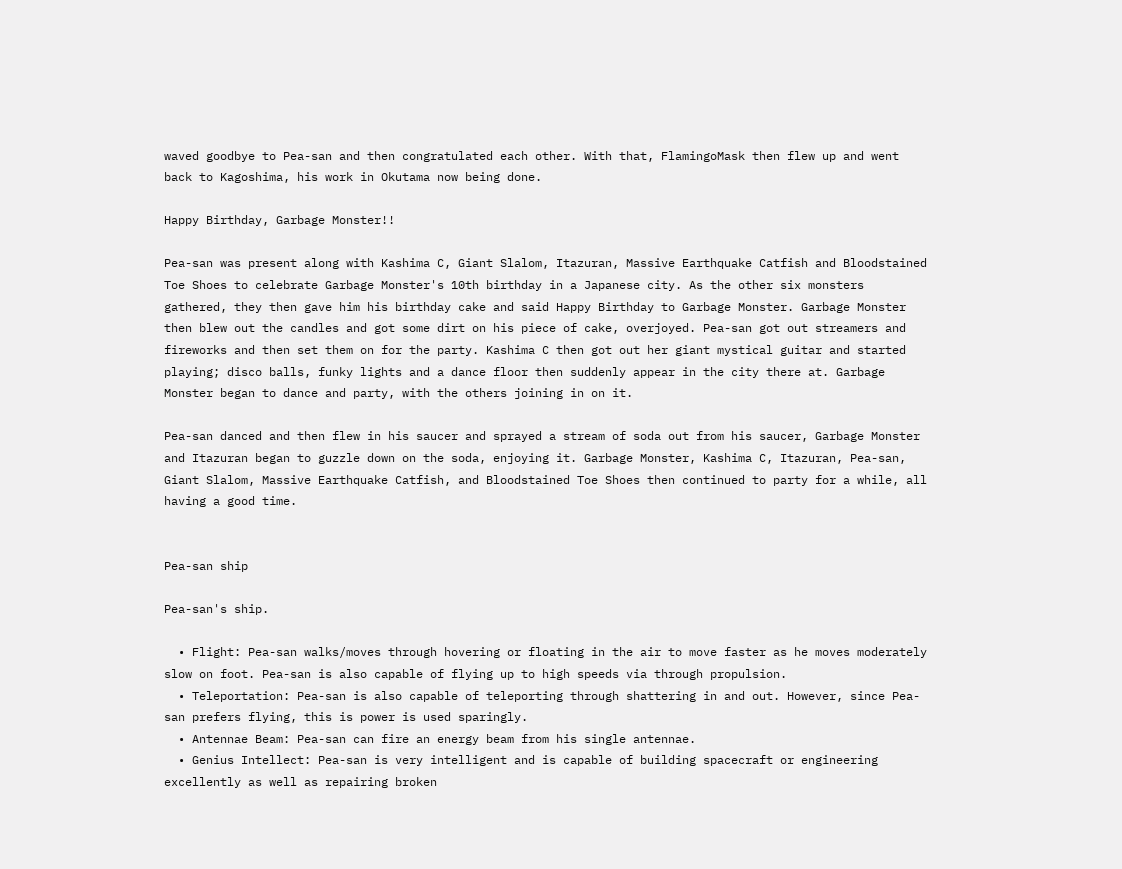waved goodbye to Pea-san and then congratulated each other. With that, FlamingoMask then flew up and went back to Kagoshima, his work in Okutama now being done.

Happy Birthday, Garbage Monster!!

Pea-san was present along with Kashima C, Giant Slalom, Itazuran, Massive Earthquake Catfish and Bloodstained Toe Shoes to celebrate Garbage Monster's 10th birthday in a Japanese city. As the other six monsters gathered, they then gave him his birthday cake and said Happy Birthday to Garbage Monster. Garbage Monster then blew out the candles and got some dirt on his piece of cake, overjoyed. Pea-san got out streamers and fireworks and then set them on for the party. Kashima C then got out her giant mystical guitar and started playing; disco balls, funky lights and a dance floor then suddenly appear in the city there at. Garbage Monster began to dance and party, with the others joining in on it.

Pea-san danced and then flew in his saucer and sprayed a stream of soda out from his saucer, Garbage Monster and Itazuran began to guzzle down on the soda, enjoying it. Garbage Monster, Kashima C, Itazuran, Pea-san, Giant Slalom, Massive Earthquake Catfish, and Bloodstained Toe Shoes then continued to party for a while, all having a good time.


Pea-san ship

Pea-san's ship.

  • Flight: Pea-san walks/moves through hovering or floating in the air to move faster as he moves moderately slow on foot. Pea-san is also capable of flying up to high speeds via through propulsion.
  • Teleportation: Pea-san is also capable of teleporting through shattering in and out. However, since Pea-san prefers flying, this is power is used sparingly.
  • Antennae Beam: Pea-san can fire an energy beam from his single antennae.
  • Genius Intellect: Pea-san is very intelligent and is capable of building spacecraft or engineering excellently as well as repairing broken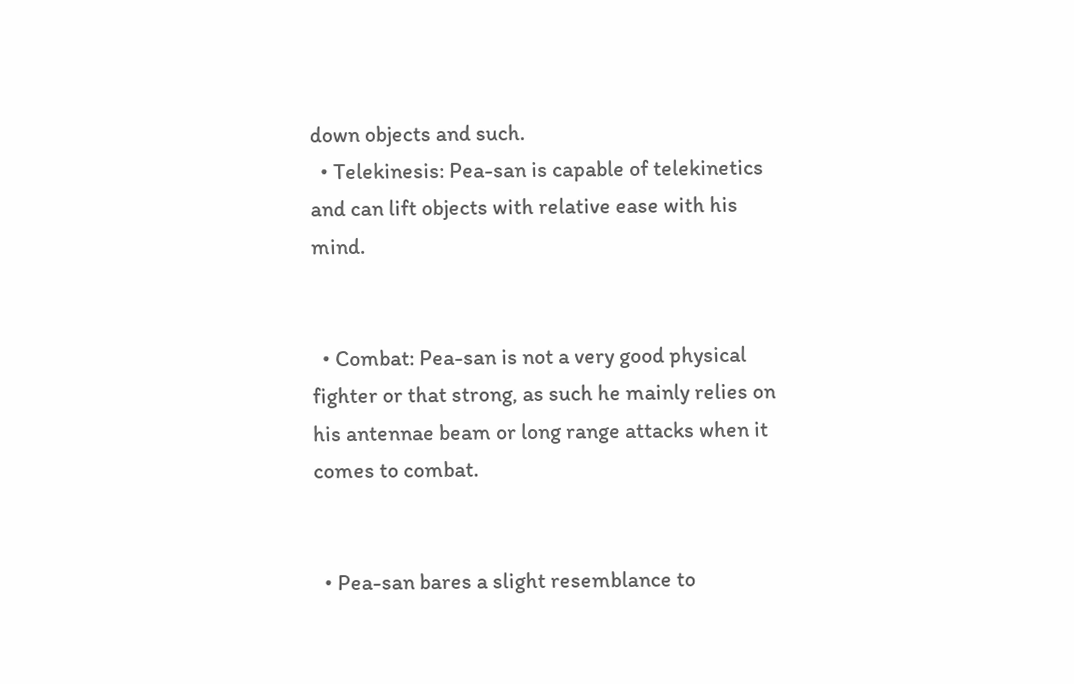down objects and such.
  • Telekinesis: Pea-san is capable of telekinetics and can lift objects with relative ease with his mind.


  • Combat: Pea-san is not a very good physical fighter or that strong, as such he mainly relies on his antennae beam or long range attacks when it comes to combat.


  • Pea-san bares a slight resemblance to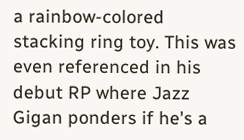a rainbow-colored stacking ring toy. This was even referenced in his debut RP where Jazz Gigan ponders if he's a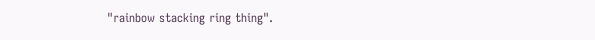"rainbow stacking ring thing".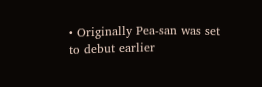• Originally Pea-san was set to debut earlier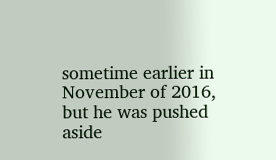sometime earlier in November of 2016, but he was pushed aside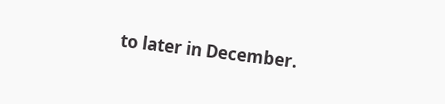to later in December.